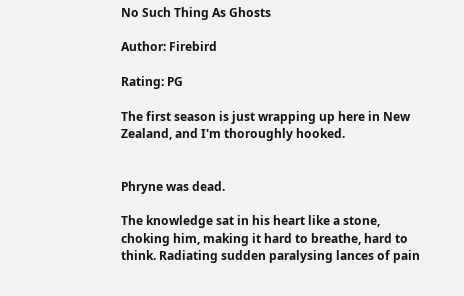No Such Thing As Ghosts

Author: Firebird

Rating: PG

The first season is just wrapping up here in New Zealand, and I'm thoroughly hooked.


Phryne was dead.

The knowledge sat in his heart like a stone, choking him, making it hard to breathe, hard to think. Radiating sudden paralysing lances of pain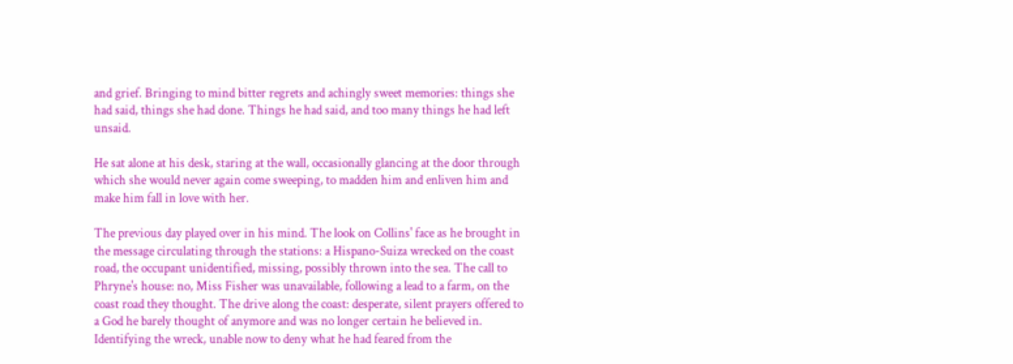and grief. Bringing to mind bitter regrets and achingly sweet memories: things she had said, things she had done. Things he had said, and too many things he had left unsaid.

He sat alone at his desk, staring at the wall, occasionally glancing at the door through which she would never again come sweeping, to madden him and enliven him and make him fall in love with her.

The previous day played over in his mind. The look on Collins' face as he brought in the message circulating through the stations: a Hispano-Suiza wrecked on the coast road, the occupant unidentified, missing, possibly thrown into the sea. The call to Phryne's house: no, Miss Fisher was unavailable, following a lead to a farm, on the coast road they thought. The drive along the coast: desperate, silent prayers offered to a God he barely thought of anymore and was no longer certain he believed in. Identifying the wreck, unable now to deny what he had feared from the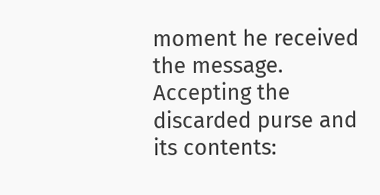moment he received the message. Accepting the discarded purse and its contents: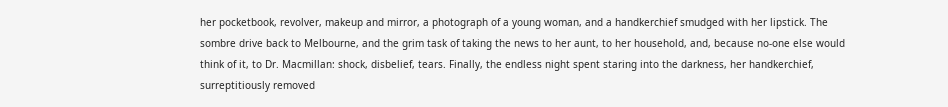her pocketbook, revolver, makeup and mirror, a photograph of a young woman, and a handkerchief smudged with her lipstick. The sombre drive back to Melbourne, and the grim task of taking the news to her aunt, to her household, and, because no-one else would think of it, to Dr. Macmillan: shock, disbelief, tears. Finally, the endless night spent staring into the darkness, her handkerchief, surreptitiously removed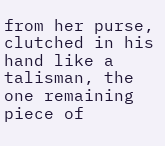from her purse, clutched in his hand like a talisman, the one remaining piece of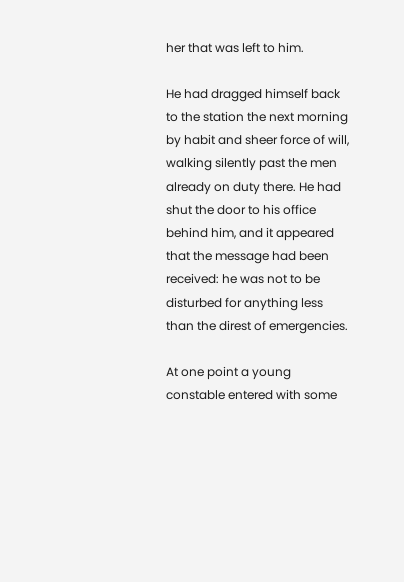her that was left to him.

He had dragged himself back to the station the next morning by habit and sheer force of will, walking silently past the men already on duty there. He had shut the door to his office behind him, and it appeared that the message had been received: he was not to be disturbed for anything less than the direst of emergencies.

At one point a young constable entered with some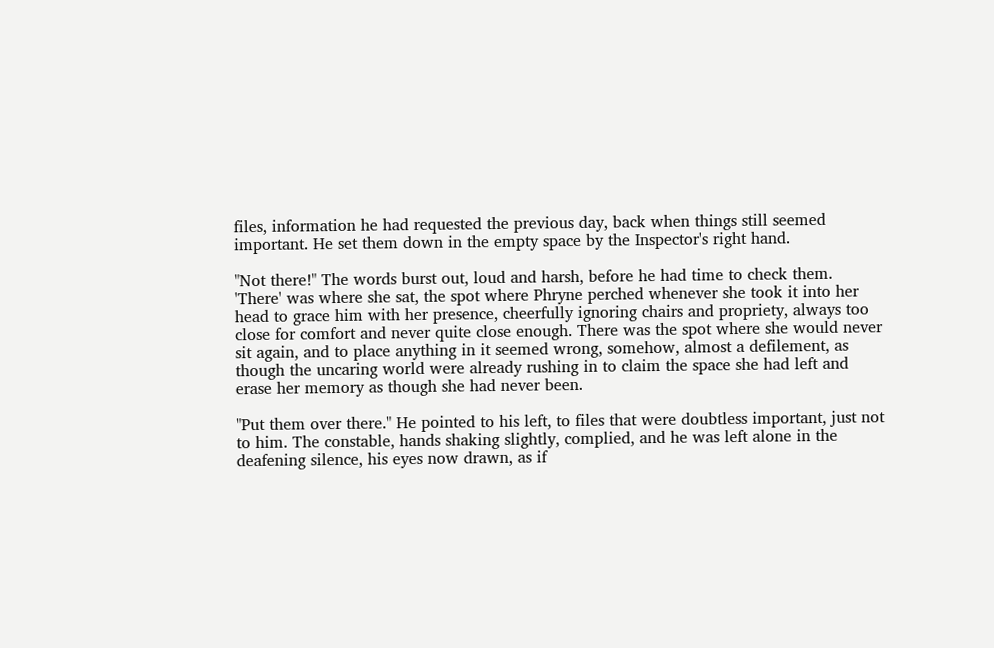files, information he had requested the previous day, back when things still seemed important. He set them down in the empty space by the Inspector's right hand.

"Not there!" The words burst out, loud and harsh, before he had time to check them. 'There' was where she sat, the spot where Phryne perched whenever she took it into her head to grace him with her presence, cheerfully ignoring chairs and propriety, always too close for comfort and never quite close enough. There was the spot where she would never sit again, and to place anything in it seemed wrong, somehow, almost a defilement, as though the uncaring world were already rushing in to claim the space she had left and erase her memory as though she had never been.

"Put them over there." He pointed to his left, to files that were doubtless important, just not to him. The constable, hands shaking slightly, complied, and he was left alone in the deafening silence, his eyes now drawn, as if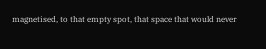magnetised, to that empty spot, that space that would never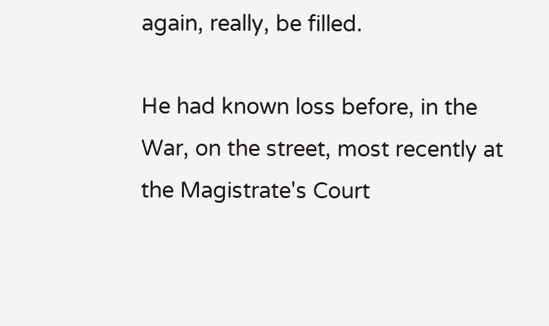again, really, be filled.

He had known loss before, in the War, on the street, most recently at the Magistrate's Court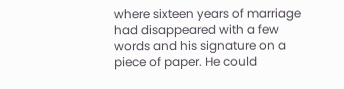where sixteen years of marriage had disappeared with a few words and his signature on a piece of paper. He could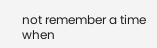not remember a time when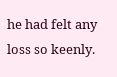he had felt any loss so keenly.